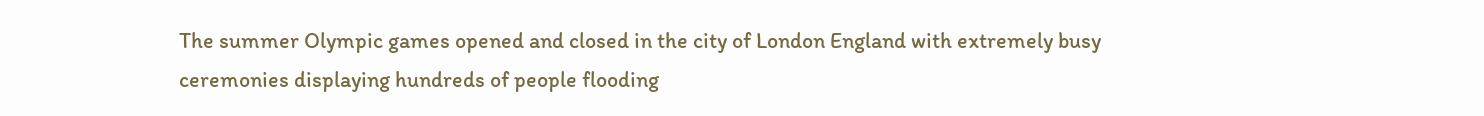The summer Olympic games opened and closed in the city of London England with extremely busy ceremonies displaying hundreds of people flooding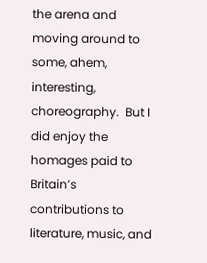the arena and moving around to some, ahem, interesting, choreography.  But I did enjoy the homages paid to Britain’s contributions to literature, music, and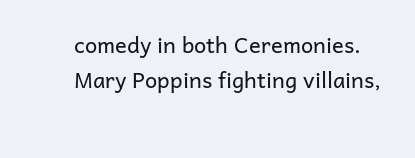comedy in both Ceremonies.  Mary Poppins fighting villains,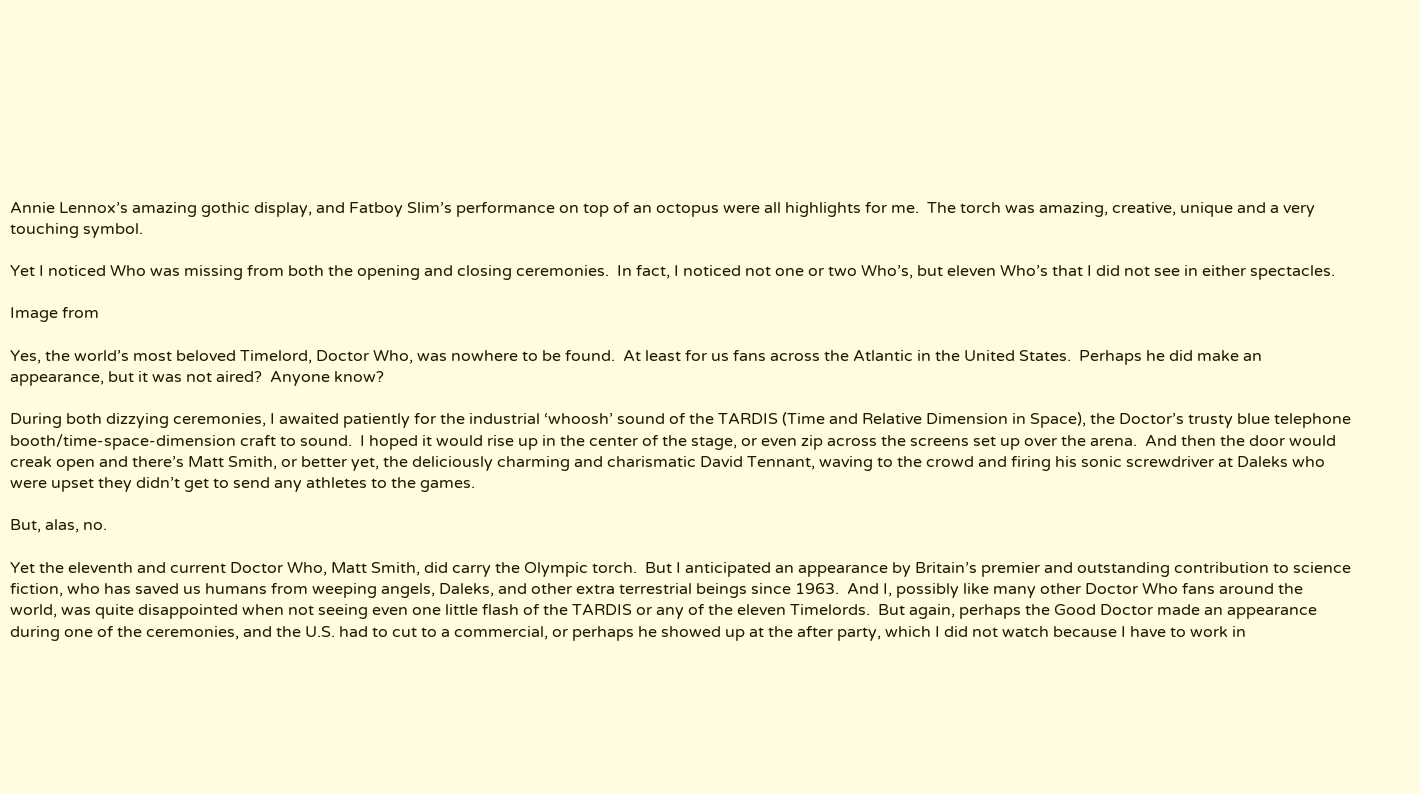Annie Lennox’s amazing gothic display, and Fatboy Slim’s performance on top of an octopus were all highlights for me.  The torch was amazing, creative, unique and a very touching symbol.

Yet I noticed Who was missing from both the opening and closing ceremonies.  In fact, I noticed not one or two Who’s, but eleven Who’s that I did not see in either spectacles.

Image from

Yes, the world’s most beloved Timelord, Doctor Who, was nowhere to be found.  At least for us fans across the Atlantic in the United States.  Perhaps he did make an appearance, but it was not aired?  Anyone know?

During both dizzying ceremonies, I awaited patiently for the industrial ‘whoosh’ sound of the TARDIS (Time and Relative Dimension in Space), the Doctor’s trusty blue telephone booth/time-space-dimension craft to sound.  I hoped it would rise up in the center of the stage, or even zip across the screens set up over the arena.  And then the door would creak open and there’s Matt Smith, or better yet, the deliciously charming and charismatic David Tennant, waving to the crowd and firing his sonic screwdriver at Daleks who were upset they didn’t get to send any athletes to the games.

But, alas, no.

Yet the eleventh and current Doctor Who, Matt Smith, did carry the Olympic torch.  But I anticipated an appearance by Britain’s premier and outstanding contribution to science fiction, who has saved us humans from weeping angels, Daleks, and other extra terrestrial beings since 1963.  And I, possibly like many other Doctor Who fans around the world, was quite disappointed when not seeing even one little flash of the TARDIS or any of the eleven Timelords.  But again, perhaps the Good Doctor made an appearance during one of the ceremonies, and the U.S. had to cut to a commercial, or perhaps he showed up at the after party, which I did not watch because I have to work in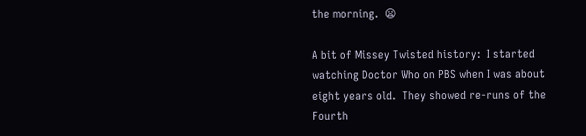the morning.  😦

A bit of Missey Twisted history:  I started watching Doctor Who on PBS when I was about eight years old.  They showed re-runs of the Fourth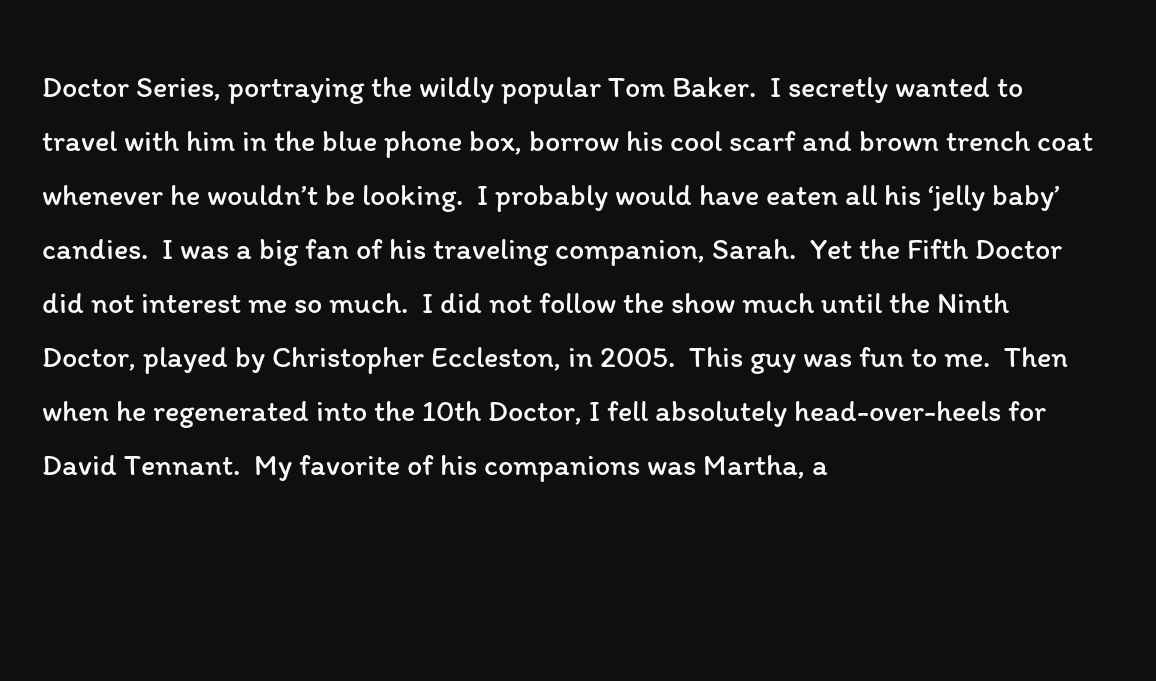Doctor Series, portraying the wildly popular Tom Baker.  I secretly wanted to travel with him in the blue phone box, borrow his cool scarf and brown trench coat whenever he wouldn’t be looking.  I probably would have eaten all his ‘jelly baby’ candies.  I was a big fan of his traveling companion, Sarah.  Yet the Fifth Doctor did not interest me so much.  I did not follow the show much until the Ninth Doctor, played by Christopher Eccleston, in 2005.  This guy was fun to me.  Then when he regenerated into the 10th Doctor, I fell absolutely head-over-heels for David Tennant.  My favorite of his companions was Martha, a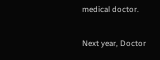medical doctor.

Next year, Doctor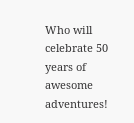Who will celebrate 50 years of awesome adventures!